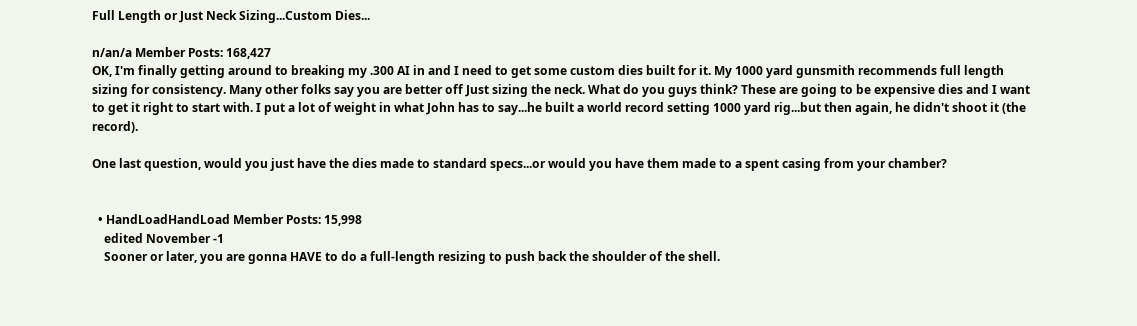Full Length or Just Neck Sizing...Custom Dies...

n/an/a Member Posts: 168,427
OK, I'm finally getting around to breaking my .300 AI in and I need to get some custom dies built for it. My 1000 yard gunsmith recommends full length sizing for consistency. Many other folks say you are better off Just sizing the neck. What do you guys think? These are going to be expensive dies and I want to get it right to start with. I put a lot of weight in what John has to say...he built a world record setting 1000 yard rig...but then again, he didn't shoot it (the record).

One last question, would you just have the dies made to standard specs...or would you have them made to a spent casing from your chamber?


  • HandLoadHandLoad Member Posts: 15,998
    edited November -1
    Sooner or later, you are gonna HAVE to do a full-length resizing to push back the shoulder of the shell.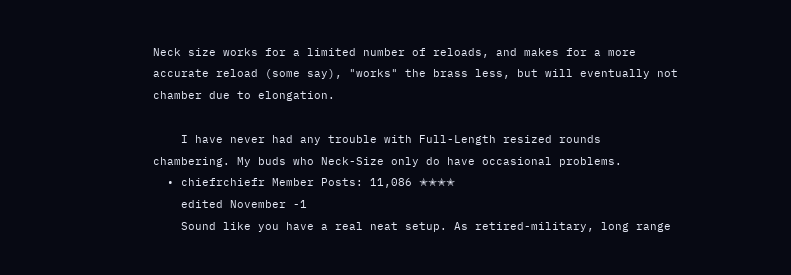Neck size works for a limited number of reloads, and makes for a more accurate reload (some say), "works" the brass less, but will eventually not chamber due to elongation.

    I have never had any trouble with Full-Length resized rounds chambering. My buds who Neck-Size only do have occasional problems.
  • chiefrchiefr Member Posts: 11,086 ✭✭✭✭
    edited November -1
    Sound like you have a real neat setup. As retired-military, long range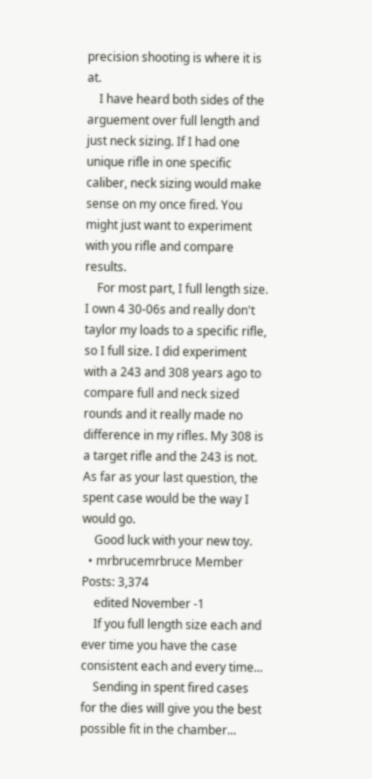precision shooting is where it is at.
    I have heard both sides of the arguement over full length and just neck sizing. If I had one unique rifle in one specific caliber, neck sizing would make sense on my once fired. You might just want to experiment with you rifle and compare results.
    For most part, I full length size. I own 4 30-06s and really don't taylor my loads to a specific rifle, so I full size. I did experiment with a 243 and 308 years ago to compare full and neck sized rounds and it really made no difference in my rifles. My 308 is a target rifle and the 243 is not. As far as your last question, the spent case would be the way I would go.
    Good luck with your new toy.
  • mrbrucemrbruce Member Posts: 3,374
    edited November -1
    If you full length size each and ever time you have the case consistent each and every time...
    Sending in spent fired cases for the dies will give you the best possible fit in the chamber...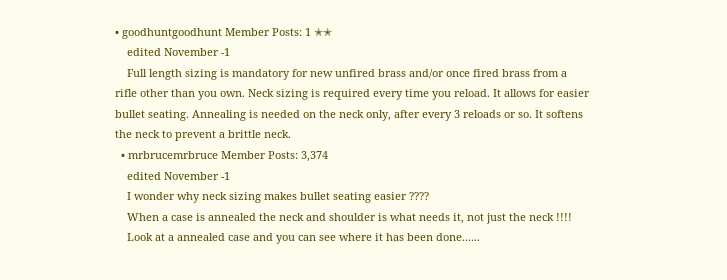• goodhuntgoodhunt Member Posts: 1 ✭✭
    edited November -1
    Full length sizing is mandatory for new unfired brass and/or once fired brass from a rifle other than you own. Neck sizing is required every time you reload. It allows for easier bullet seating. Annealing is needed on the neck only, after every 3 reloads or so. It softens the neck to prevent a brittle neck.
  • mrbrucemrbruce Member Posts: 3,374
    edited November -1
    I wonder why neck sizing makes bullet seating easier ????
    When a case is annealed the neck and shoulder is what needs it, not just the neck !!!!
    Look at a annealed case and you can see where it has been done......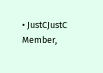• JustCJustC Member,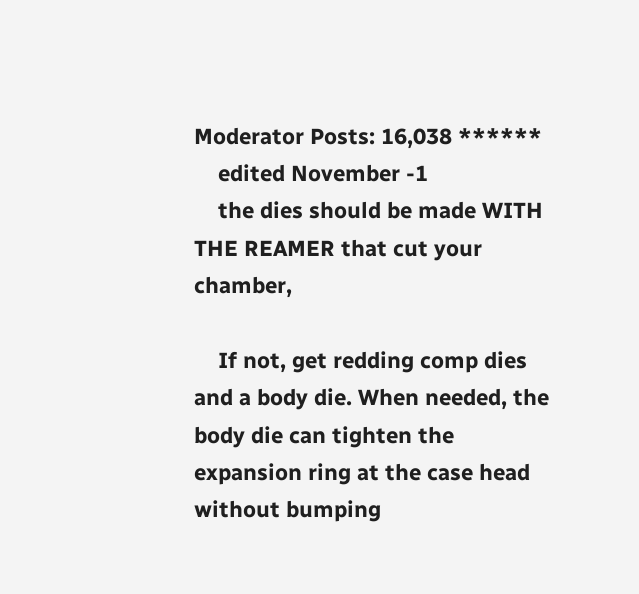Moderator Posts: 16,038 ******
    edited November -1
    the dies should be made WITH THE REAMER that cut your chamber,

    If not, get redding comp dies and a body die. When needed, the body die can tighten the expansion ring at the case head without bumping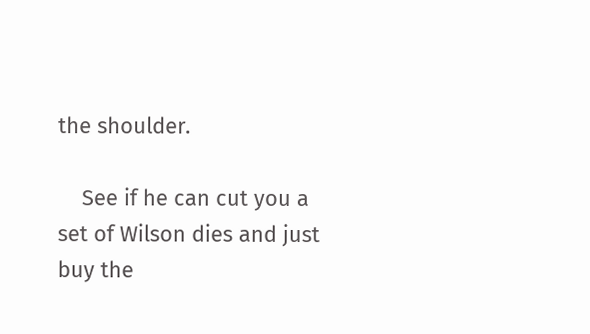the shoulder.

    See if he can cut you a set of Wilson dies and just buy the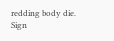redding body die.
Sign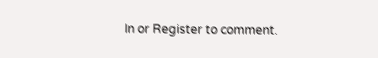In or Register to comment.